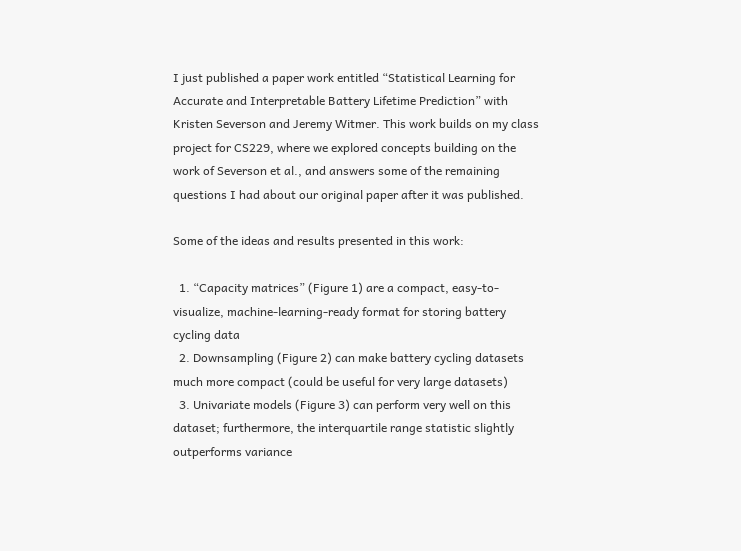I just published a paper work entitled “Statistical Learning for Accurate and Interpretable Battery Lifetime Prediction” with Kristen Severson and Jeremy Witmer. This work builds on my class project for CS229, where we explored concepts building on the work of Severson et al., and answers some of the remaining questions I had about our original paper after it was published.

Some of the ideas and results presented in this work:

  1. “Capacity matrices” (Figure 1) are a compact, easy-to-visualize, machine-learning-ready format for storing battery cycling data
  2. Downsampling (Figure 2) can make battery cycling datasets much more compact (could be useful for very large datasets)
  3. Univariate models (Figure 3) can perform very well on this dataset; furthermore, the interquartile range statistic slightly outperforms variance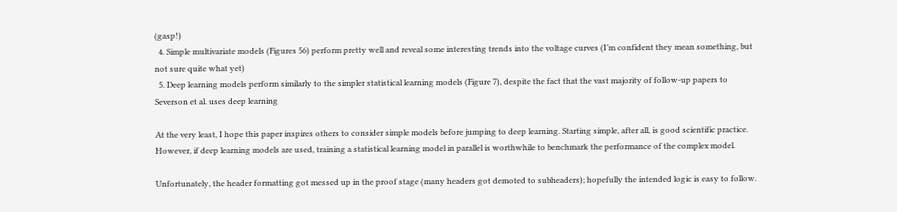(gasp!)
  4. Simple multivariate models (Figures 56) perform pretty well and reveal some interesting trends into the voltage curves (I’m confident they mean something, but not sure quite what yet)
  5. Deep learning models perform similarly to the simpler statistical learning models (Figure 7), despite the fact that the vast majority of follow-up papers to Severson et al. uses deep learning

At the very least, I hope this paper inspires others to consider simple models before jumping to deep learning. Starting simple, after all, is good scientific practice. However, if deep learning models are used, training a statistical learning model in parallel is worthwhile to benchmark the performance of the complex model.

Unfortunately, the header formatting got messed up in the proof stage (many headers got demoted to subheaders); hopefully the intended logic is easy to follow.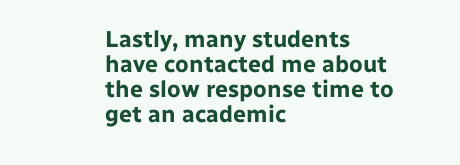Lastly, many students have contacted me about the slow response time to get an academic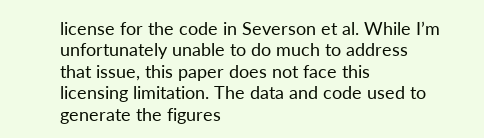license for the code in Severson et al. While I’m unfortunately unable to do much to address that issue, this paper does not face this licensing limitation. The data and code used to generate the figures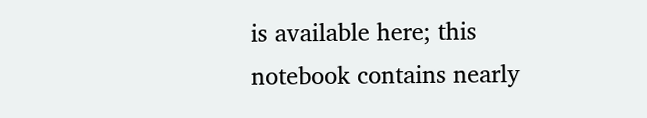is available here; this notebook contains nearly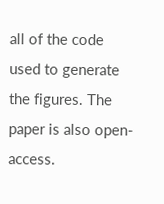all of the code used to generate the figures. The paper is also open-access.